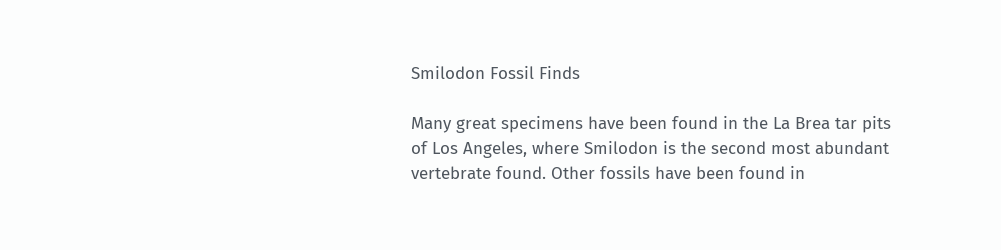Smilodon Fossil Finds

Many great specimens have been found in the La Brea tar pits of Los Angeles, where Smilodon is the second most abundant vertebrate found. Other fossils have been found in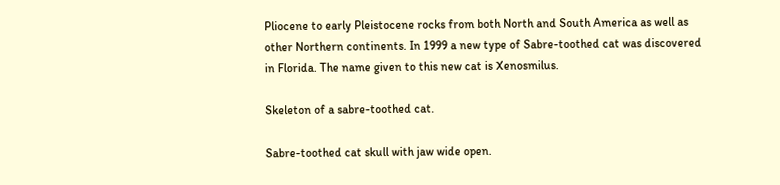Pliocene to early Pleistocene rocks from both North and South America as well as other Northern continents. In 1999 a new type of Sabre-toothed cat was discovered in Florida. The name given to this new cat is Xenosmilus.

Skeleton of a sabre-toothed cat.

Sabre-toothed cat skull with jaw wide open.